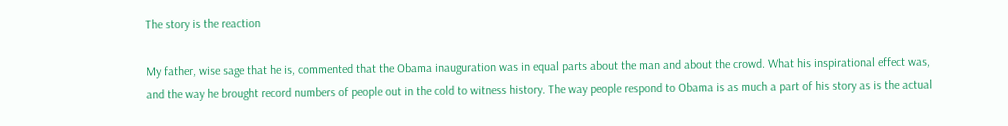The story is the reaction

My father, wise sage that he is, commented that the Obama inauguration was in equal parts about the man and about the crowd. What his inspirational effect was, and the way he brought record numbers of people out in the cold to witness history. The way people respond to Obama is as much a part of his story as is the actual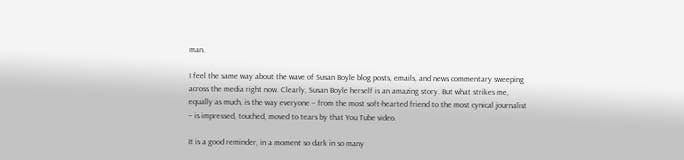man.

I feel the same way about the wave of Susan Boyle blog posts, emails, and news commentary sweeping across the media right now. Clearly, Susan Boyle herself is an amazing story. But what strikes me, equally as much, is the way everyone – from the most soft-hearted friend to the most cynical journalist – is impressed, touched, moved to tears by that You Tube video.

It is a good reminder, in a moment so dark in so many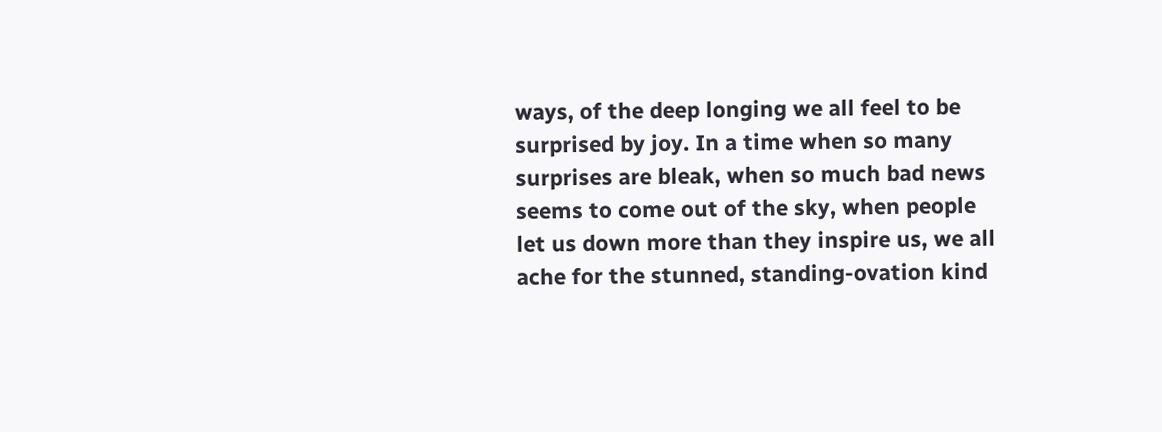ways, of the deep longing we all feel to be surprised by joy. In a time when so many surprises are bleak, when so much bad news seems to come out of the sky, when people let us down more than they inspire us, we all ache for the stunned, standing-ovation kind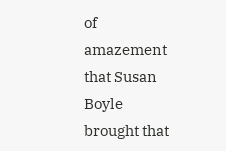of amazement that Susan Boyle brought that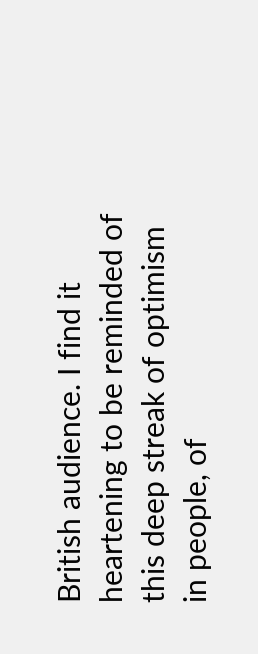British audience. I find it heartening to be reminded of this deep streak of optimism in people, of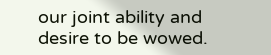our joint ability and desire to be wowed.